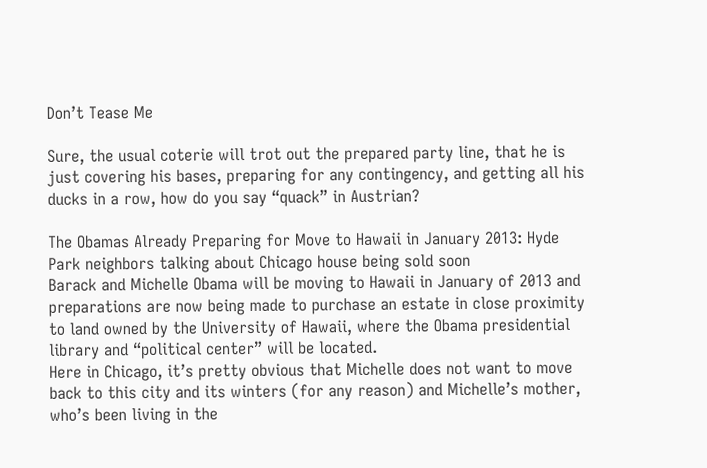Don’t Tease Me

Sure, the usual coterie will trot out the prepared party line, that he is just covering his bases, preparing for any contingency, and getting all his ducks in a row, how do you say “quack” in Austrian?

The Obamas Already Preparing for Move to Hawaii in January 2013: Hyde Park neighbors talking about Chicago house being sold soon
Barack and Michelle Obama will be moving to Hawaii in January of 2013 and preparations are now being made to purchase an estate in close proximity to land owned by the University of Hawaii, where the Obama presidential library and “political center” will be located.
Here in Chicago, it’s pretty obvious that Michelle does not want to move back to this city and its winters (for any reason) and Michelle’s mother, who’s been living in the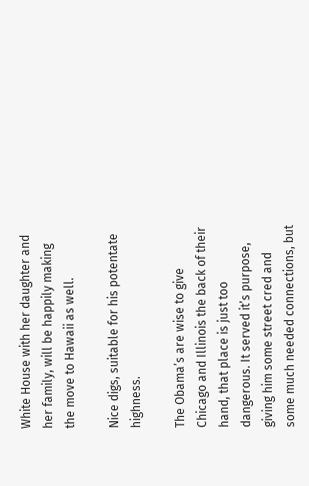White House with her daughter and her family, will be happily making the move to Hawaii as well.

Nice digs, suitable for his potentate highness.

The Obama’s are wise to give Chicago and Illinois the back of their hand, that place is just too dangerous. It served it’s purpose, giving him some street cred and some much needed connections, but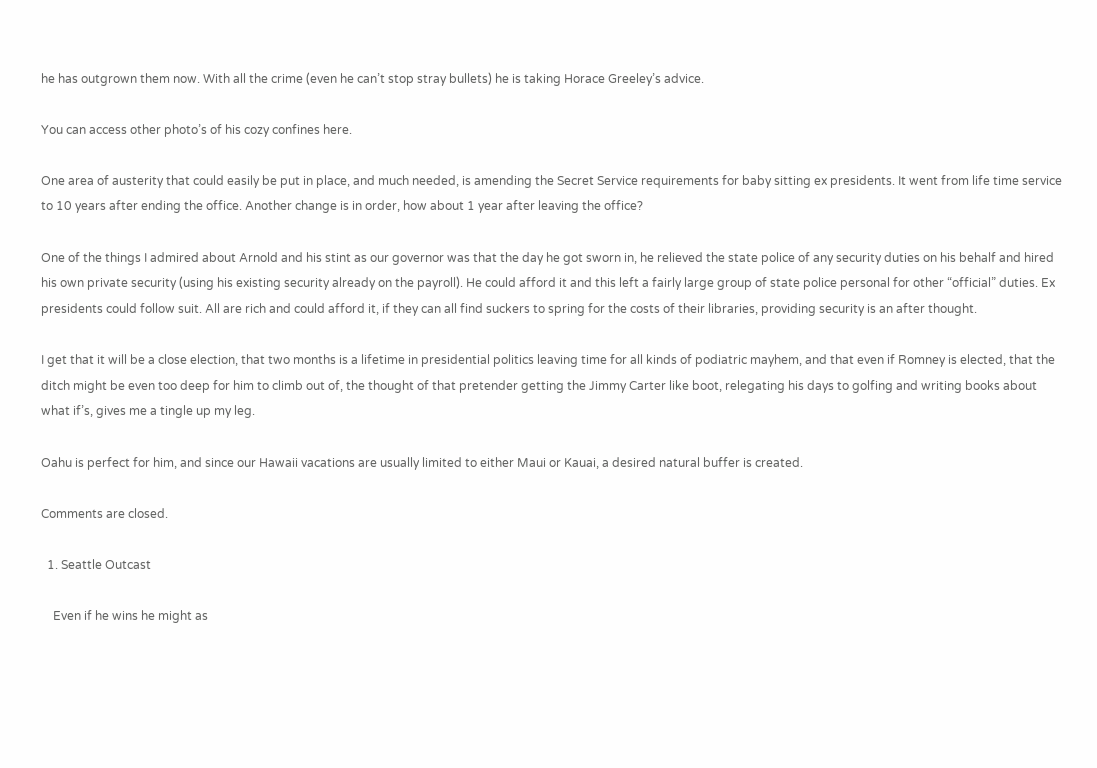he has outgrown them now. With all the crime (even he can’t stop stray bullets) he is taking Horace Greeley’s advice.

You can access other photo’s of his cozy confines here.

One area of austerity that could easily be put in place, and much needed, is amending the Secret Service requirements for baby sitting ex presidents. It went from life time service to 10 years after ending the office. Another change is in order, how about 1 year after leaving the office?

One of the things I admired about Arnold and his stint as our governor was that the day he got sworn in, he relieved the state police of any security duties on his behalf and hired his own private security (using his existing security already on the payroll). He could afford it and this left a fairly large group of state police personal for other “official” duties. Ex presidents could follow suit. All are rich and could afford it, if they can all find suckers to spring for the costs of their libraries, providing security is an after thought.

I get that it will be a close election, that two months is a lifetime in presidential politics leaving time for all kinds of podiatric mayhem, and that even if Romney is elected, that the ditch might be even too deep for him to climb out of, the thought of that pretender getting the Jimmy Carter like boot, relegating his days to golfing and writing books about what if’s, gives me a tingle up my leg.

Oahu is perfect for him, and since our Hawaii vacations are usually limited to either Maui or Kauai, a desired natural buffer is created.

Comments are closed.

  1. Seattle Outcast

    Even if he wins he might as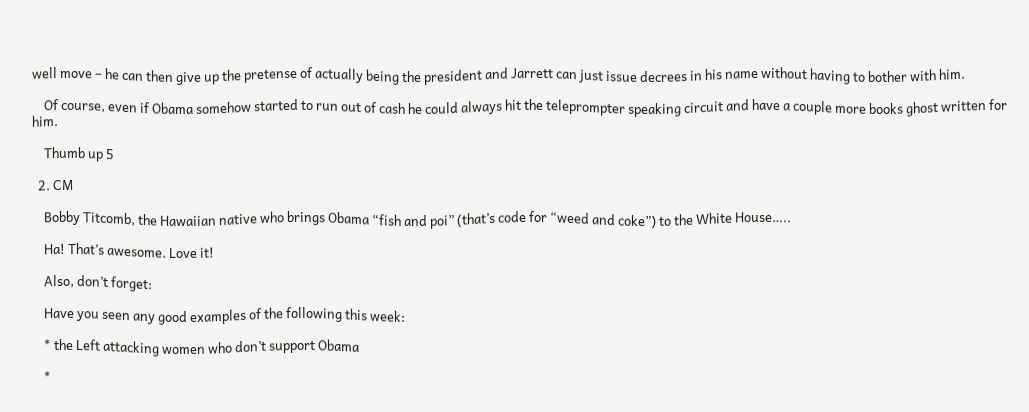well move – he can then give up the pretense of actually being the president and Jarrett can just issue decrees in his name without having to bother with him.

    Of course, even if Obama somehow started to run out of cash he could always hit the teleprompter speaking circuit and have a couple more books ghost written for him.

    Thumb up 5

  2. CM

    Bobby Titcomb, the Hawaiian native who brings Obama “fish and poi” (that’s code for “weed and coke”) to the White House…..

    Ha! That’s awesome. Love it!

    Also, don’t forget:

    Have you seen any good examples of the following this week:

    * the Left attacking women who don’t support Obama

    *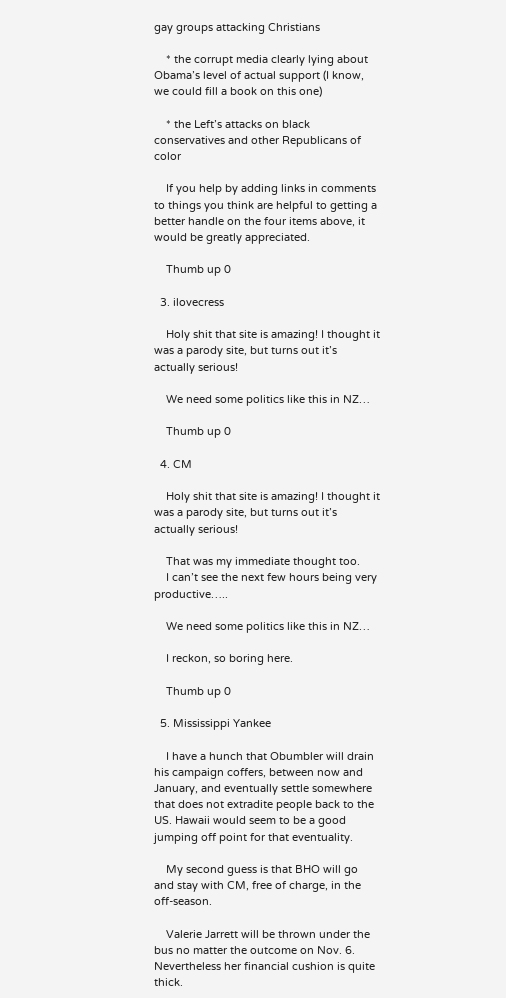gay groups attacking Christians

    * the corrupt media clearly lying about Obama’s level of actual support (I know, we could fill a book on this one)

    * the Left’s attacks on black conservatives and other Republicans of color

    If you help by adding links in comments to things you think are helpful to getting a better handle on the four items above, it would be greatly appreciated.

    Thumb up 0

  3. ilovecress

    Holy shit that site is amazing! I thought it was a parody site, but turns out it’s actually serious!

    We need some politics like this in NZ…

    Thumb up 0

  4. CM

    Holy shit that site is amazing! I thought it was a parody site, but turns out it’s actually serious!

    That was my immediate thought too.
    I can’t see the next few hours being very productive…..

    We need some politics like this in NZ…

    I reckon, so boring here.

    Thumb up 0

  5. Mississippi Yankee

    I have a hunch that Obumbler will drain his campaign coffers, between now and January, and eventually settle somewhere that does not extradite people back to the US. Hawaii would seem to be a good jumping off point for that eventuality.

    My second guess is that BHO will go and stay with CM, free of charge, in the off-season.

    Valerie Jarrett will be thrown under the bus no matter the outcome on Nov. 6. Nevertheless her financial cushion is quite thick.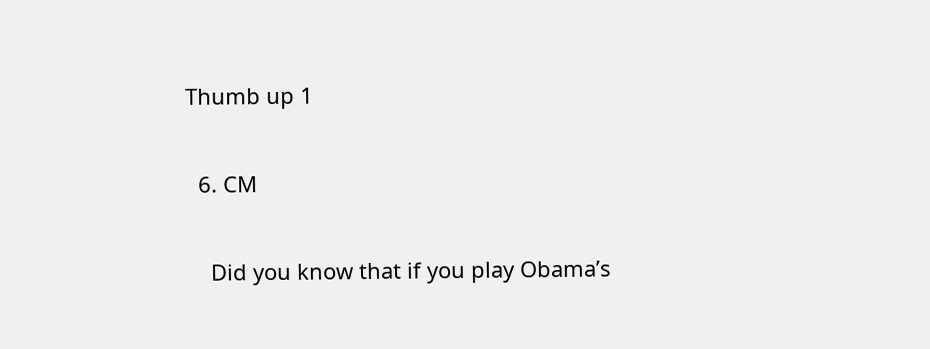Thumb up 1

  6. CM

    Did you know that if you play Obama’s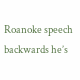Roanoke speech backwards he’s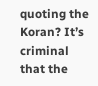quoting the Koran? It’s criminal that the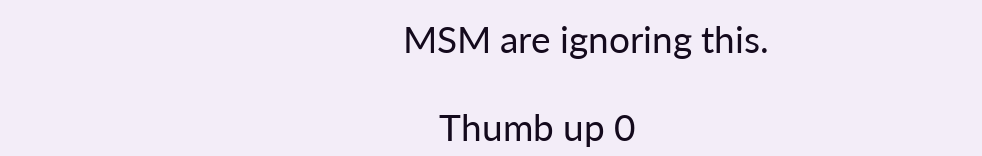MSM are ignoring this.

    Thumb up 0